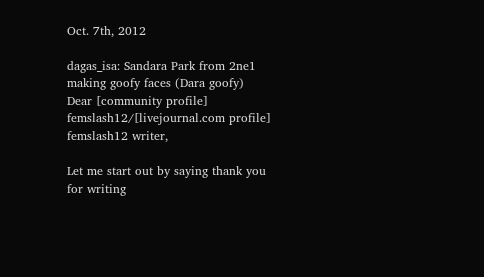Oct. 7th, 2012

dagas_isa: Sandara Park from 2ne1 making goofy faces (Dara goofy)
Dear [community profile] femslash12/[livejournal.com profile] femslash12 writer,

Let me start out by saying thank you for writing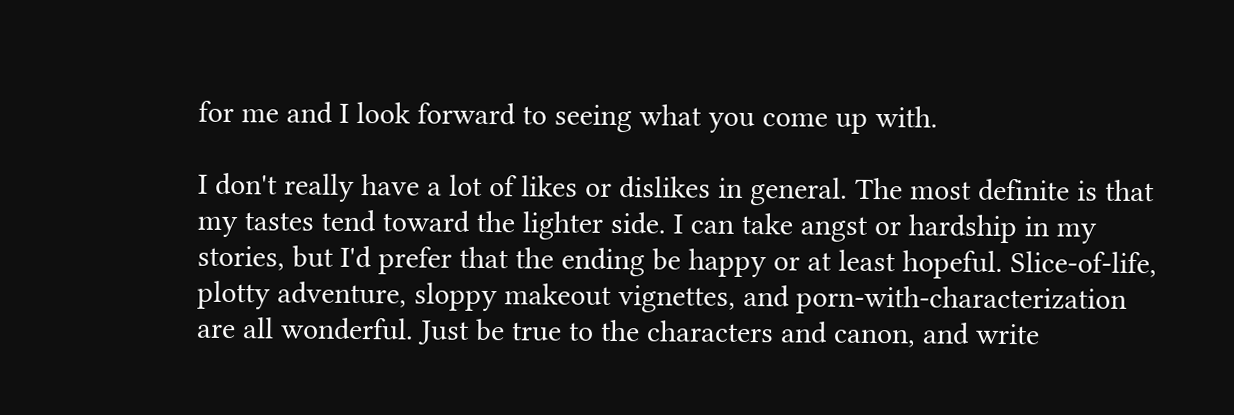for me and I look forward to seeing what you come up with.

I don't really have a lot of likes or dislikes in general. The most definite is that my tastes tend toward the lighter side. I can take angst or hardship in my stories, but I'd prefer that the ending be happy or at least hopeful. Slice-of-life, plotty adventure, sloppy makeout vignettes, and porn-with-characterization are all wonderful. Just be true to the characters and canon, and write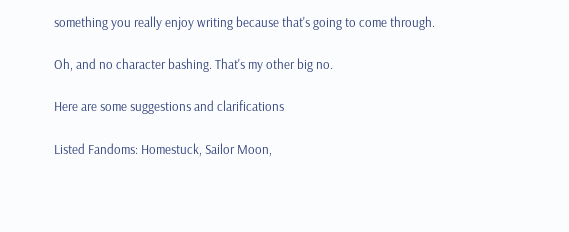something you really enjoy writing because that's going to come through.

Oh, and no character bashing. That's my other big no.

Here are some suggestions and clarifications

Listed Fandoms: Homestuck, Sailor Moon,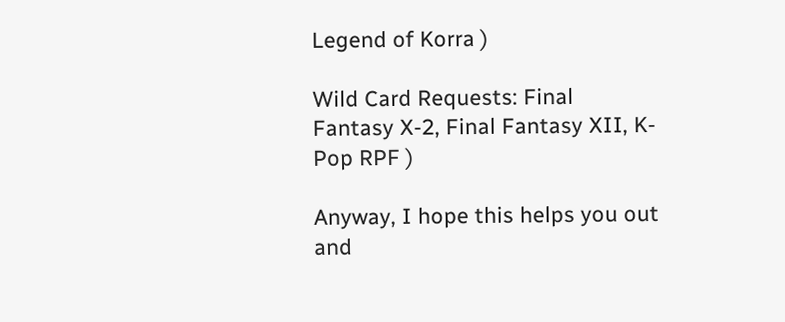Legend of Korra )

Wild Card Requests: Final Fantasy X-2, Final Fantasy XII, K-Pop RPF )

Anyway, I hope this helps you out and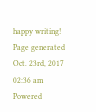happy writing!
Page generated Oct. 23rd, 2017 02:36 am
Powered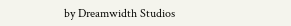by Dreamwidth Studios